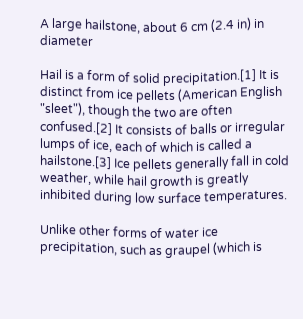A large hailstone, about 6 cm (2.4 in) in diameter

Hail is a form of solid precipitation.[1] It is distinct from ice pellets (American English "sleet"), though the two are often confused.[2] It consists of balls or irregular lumps of ice, each of which is called a hailstone.[3] Ice pellets generally fall in cold weather, while hail growth is greatly inhibited during low surface temperatures.

Unlike other forms of water ice precipitation, such as graupel (which is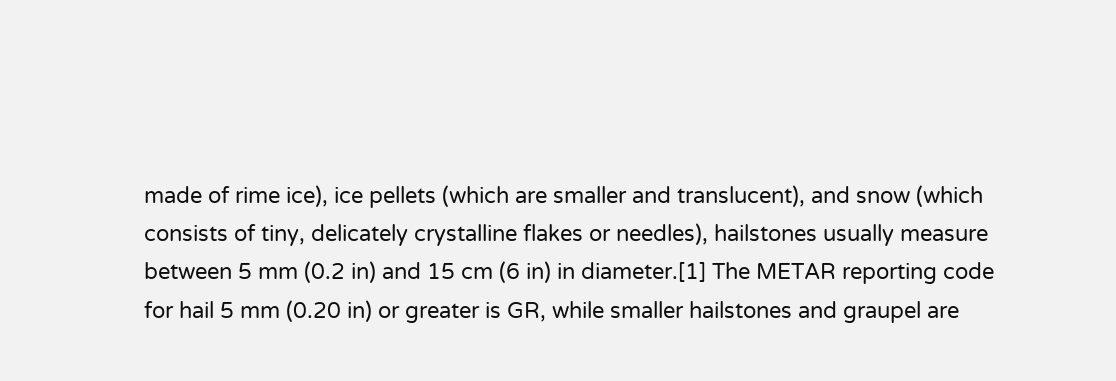made of rime ice), ice pellets (which are smaller and translucent), and snow (which consists of tiny, delicately crystalline flakes or needles), hailstones usually measure between 5 mm (0.2 in) and 15 cm (6 in) in diameter.[1] The METAR reporting code for hail 5 mm (0.20 in) or greater is GR, while smaller hailstones and graupel are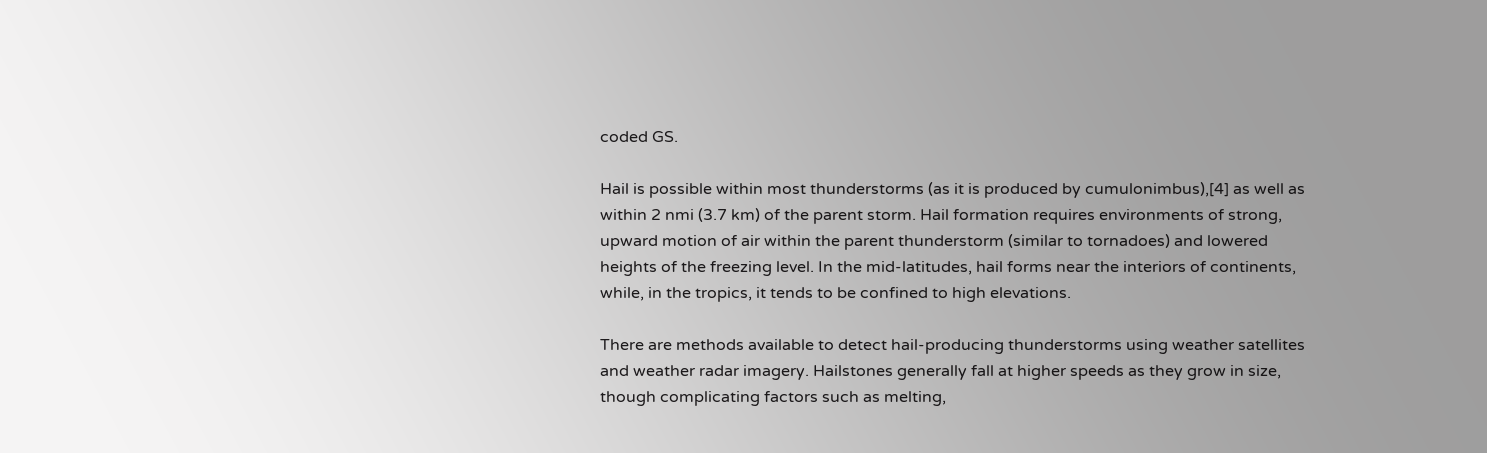coded GS.

Hail is possible within most thunderstorms (as it is produced by cumulonimbus),[4] as well as within 2 nmi (3.7 km) of the parent storm. Hail formation requires environments of strong, upward motion of air within the parent thunderstorm (similar to tornadoes) and lowered heights of the freezing level. In the mid-latitudes, hail forms near the interiors of continents, while, in the tropics, it tends to be confined to high elevations.

There are methods available to detect hail-producing thunderstorms using weather satellites and weather radar imagery. Hailstones generally fall at higher speeds as they grow in size, though complicating factors such as melting,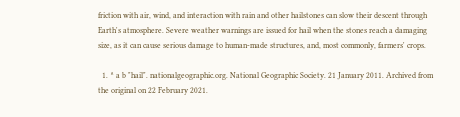friction with air, wind, and interaction with rain and other hailstones can slow their descent through Earth's atmosphere. Severe weather warnings are issued for hail when the stones reach a damaging size, as it can cause serious damage to human-made structures, and, most commonly, farmers' crops.

  1. ^ a b "hail". nationalgeographic.org. National Geographic Society. 21 January 2011. Archived from the original on 22 February 2021.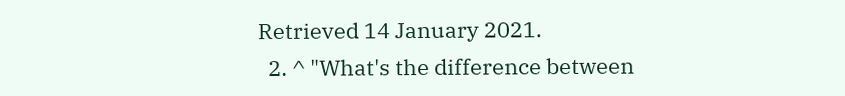Retrieved 14 January 2021.
  2. ^ "What's the difference between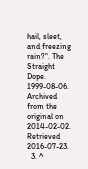hail, sleet, and freezing rain?". The Straight Dope. 1999-08-06. Archived from the original on 2014-02-02. Retrieved 2016-07-23.
  3. ^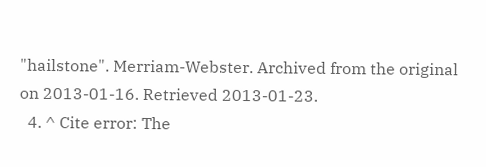"hailstone". Merriam-Webster. Archived from the original on 2013-01-16. Retrieved 2013-01-23.
  4. ^ Cite error: The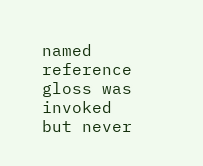named reference gloss was invoked but never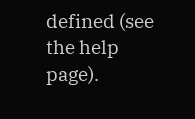defined (see the help page).